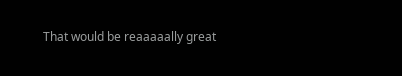That would be reaaaaally great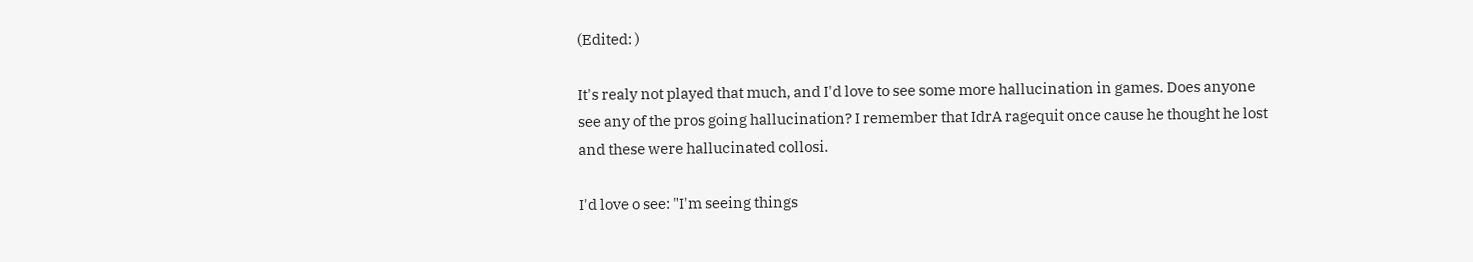(Edited: )

It's realy not played that much, and I'd love to see some more hallucination in games. Does anyone see any of the pros going hallucination? I remember that IdrA ragequit once cause he thought he lost and these were hallucinated collosi.

I'd love o see: "I'm seeing things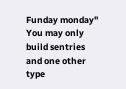Funday monday" You may only build sentries and one other type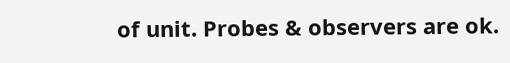of unit. Probes & observers are ok.